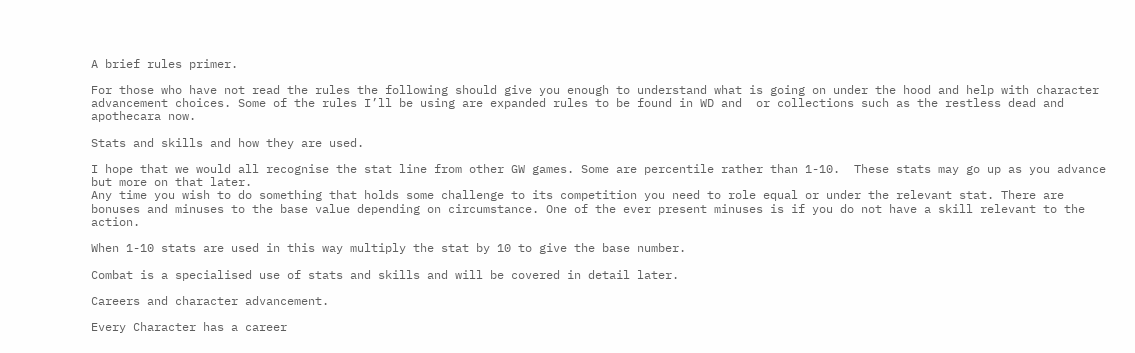A brief rules primer.

For those who have not read the rules the following should give you enough to understand what is going on under the hood and help with character advancement choices. Some of the rules I’ll be using are expanded rules to be found in WD and  or collections such as the restless dead and apothecara now.

Stats and skills and how they are used.

I hope that we would all recognise the stat line from other GW games. Some are percentile rather than 1-10.  These stats may go up as you advance but more on that later.
Any time you wish to do something that holds some challenge to its competition you need to role equal or under the relevant stat. There are bonuses and minuses to the base value depending on circumstance. One of the ever present minuses is if you do not have a skill relevant to the action.

When 1-10 stats are used in this way multiply the stat by 10 to give the base number.

Combat is a specialised use of stats and skills and will be covered in detail later.

Careers and character advancement.

Every Character has a career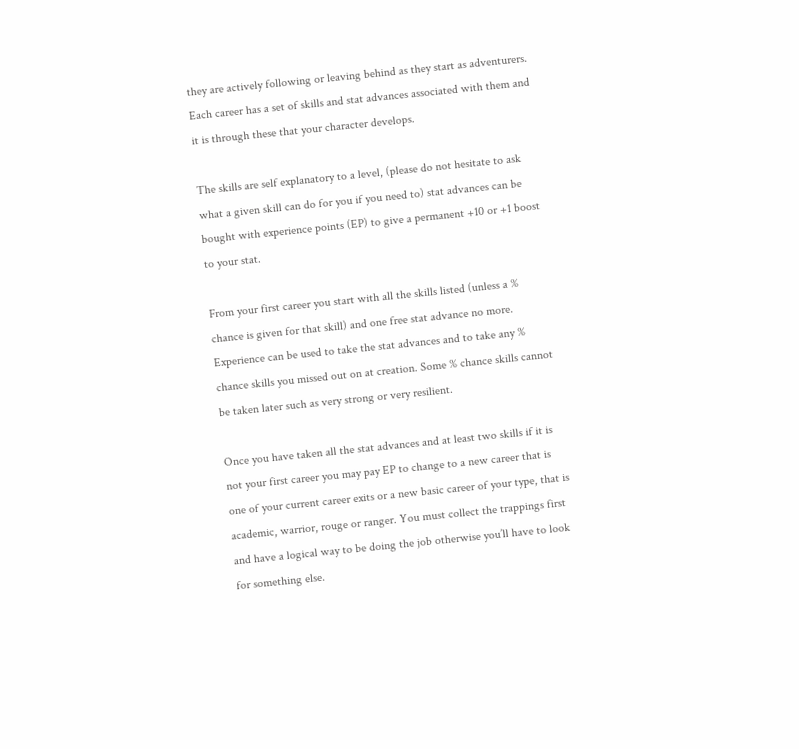they are actively following or leaving behind as they start as adventurers. Each career has a set of skills and stat advances associated with them and it is through these that your character develops.

The skills are self explanatory to a level, (please do not hesitate to ask what a given skill can do for you if you need to) stat advances can be bought with experience points (EP) to give a permanent +10 or +1 boost to your stat.

From your first career you start with all the skills listed (unless a % chance is given for that skill) and one free stat advance no more. Experience can be used to take the stat advances and to take any % chance skills you missed out on at creation. Some % chance skills cannot be taken later such as very strong or very resilient.

Once you have taken all the stat advances and at least two skills if it is not your first career you may pay EP to change to a new career that is one of your current career exits or a new basic career of your type, that is academic, warrior, rouge or ranger. You must collect the trappings first and have a logical way to be doing the job otherwise you’ll have to look for something else.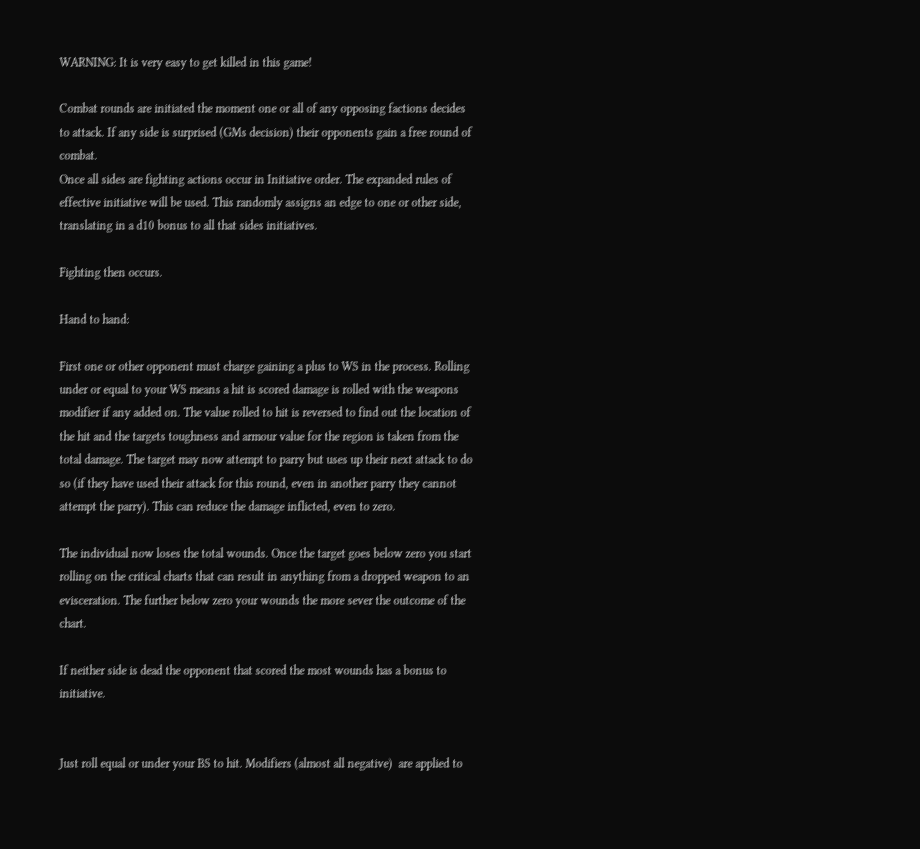WARNING: It is very easy to get killed in this game!

Combat rounds are initiated the moment one or all of any opposing factions decides to attack. If any side is surprised (GMs decision) their opponents gain a free round of combat.
Once all sides are fighting actions occur in Initiative order. The expanded rules of effective initiative will be used. This randomly assigns an edge to one or other side, translating in a d10 bonus to all that sides initiatives.

Fighting then occurs.

Hand to hand:

First one or other opponent must charge gaining a plus to WS in the process. Rolling under or equal to your WS means a hit is scored damage is rolled with the weapons modifier if any added on. The value rolled to hit is reversed to find out the location of the hit and the targets toughness and armour value for the region is taken from the total damage. The target may now attempt to parry but uses up their next attack to do so (if they have used their attack for this round, even in another parry they cannot attempt the parry). This can reduce the damage inflicted, even to zero.

The individual now loses the total wounds. Once the target goes below zero you start rolling on the critical charts that can result in anything from a dropped weapon to an evisceration. The further below zero your wounds the more sever the outcome of the chart.

If neither side is dead the opponent that scored the most wounds has a bonus to initiative.


Just roll equal or under your BS to hit. Modifiers (almost all negative)  are applied to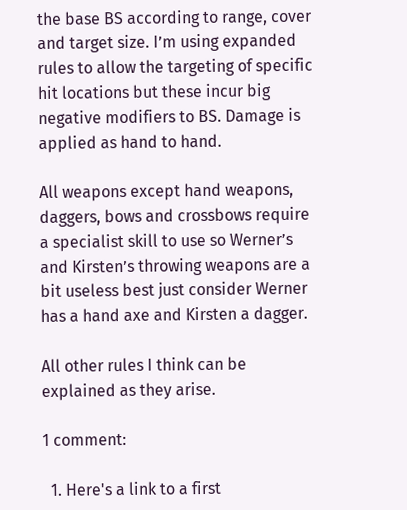the base BS according to range, cover and target size. I’m using expanded rules to allow the targeting of specific hit locations but these incur big negative modifiers to BS. Damage is applied as hand to hand.

All weapons except hand weapons, daggers, bows and crossbows require a specialist skill to use so Werner’s and Kirsten’s throwing weapons are a bit useless best just consider Werner has a hand axe and Kirsten a dagger.

All other rules I think can be explained as they arise.

1 comment:

  1. Here's a link to a first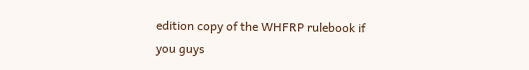edition copy of the WHFRP rulebook if you guys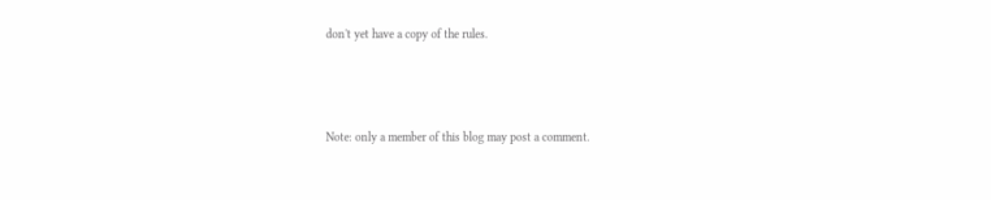don't yet have a copy of the rules.



Note: only a member of this blog may post a comment.